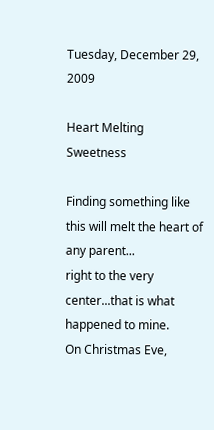Tuesday, December 29, 2009

Heart Melting Sweetness

Finding something like this will melt the heart of any parent...
right to the very center...that is what happened to mine.
On Christmas Eve,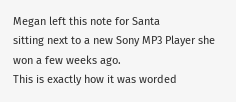Megan left this note for Santa
sitting next to a new Sony MP3 Player she won a few weeks ago.
This is exactly how it was worded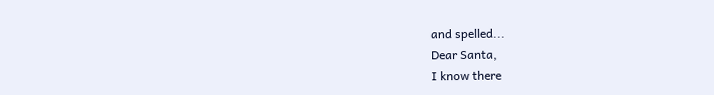and spelled...
Dear Santa,
I know there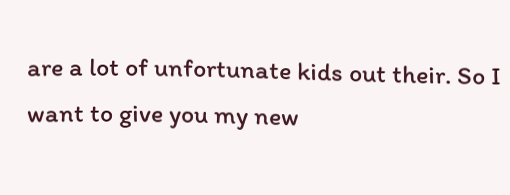are a lot of unfortunate kids out their. So I want to give you my new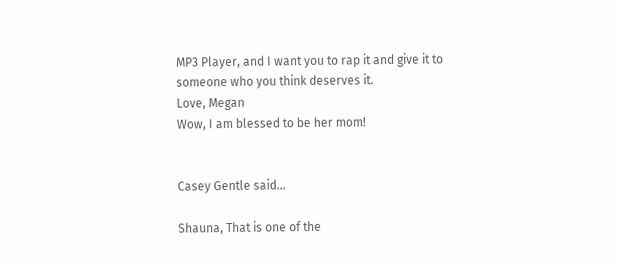MP3 Player, and I want you to rap it and give it to someone who you think deserves it.
Love, Megan
Wow, I am blessed to be her mom!


Casey Gentle said...

Shauna, That is one of the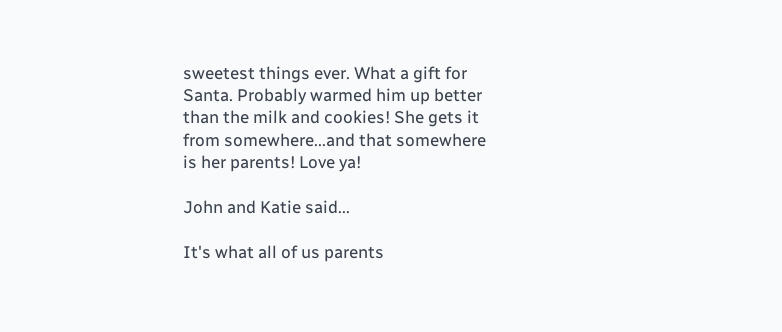sweetest things ever. What a gift for Santa. Probably warmed him up better than the milk and cookies! She gets it from somewhere...and that somewhere is her parents! Love ya!

John and Katie said...

It's what all of us parents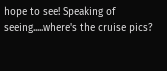hope to see! Speaking of seeing.....where's the cruise pics?